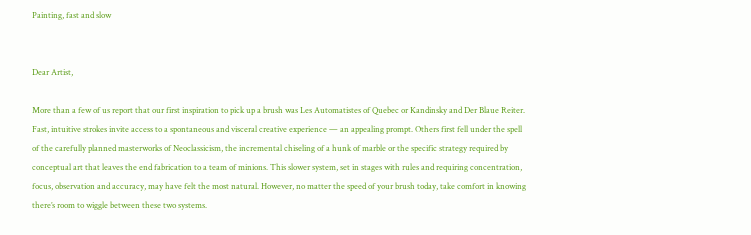Painting, fast and slow


Dear Artist,

More than a few of us report that our first inspiration to pick up a brush was Les Automatistes of Quebec or Kandinsky and Der Blaue Reiter. Fast, intuitive strokes invite access to a spontaneous and visceral creative experience — an appealing prompt. Others first fell under the spell of the carefully planned masterworks of Neoclassicism, the incremental chiseling of a hunk of marble or the specific strategy required by conceptual art that leaves the end fabrication to a team of minions. This slower system, set in stages with rules and requiring concentration, focus, observation and accuracy, may have felt the most natural. However, no matter the speed of your brush today, take comfort in knowing there’s room to wiggle between these two systems.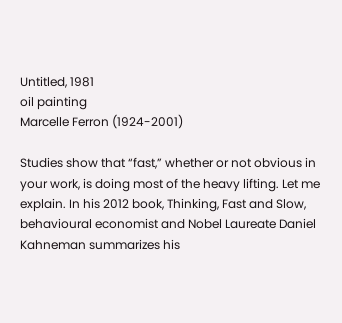Untitled, 1981
oil painting
Marcelle Ferron (1924-2001)

Studies show that “fast,” whether or not obvious in your work, is doing most of the heavy lifting. Let me explain. In his 2012 book, Thinking, Fast and Slow, behavioural economist and Nobel Laureate Daniel Kahneman summarizes his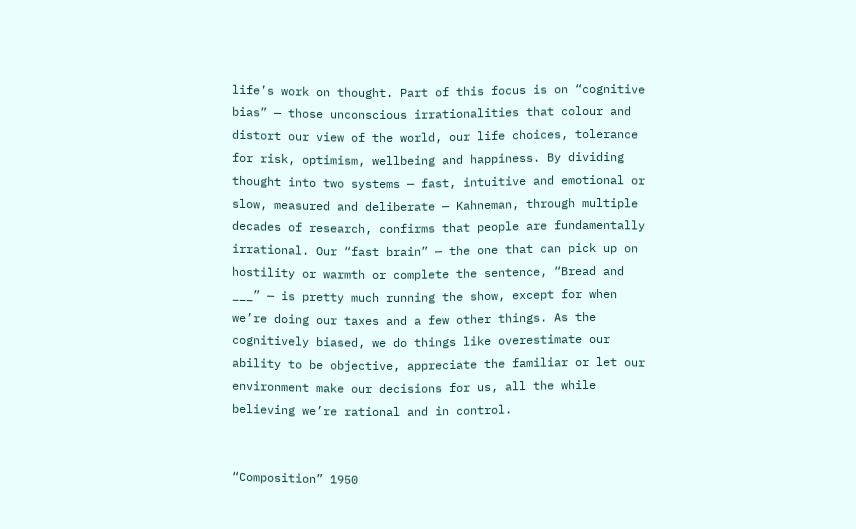life’s work on thought. Part of this focus is on “cognitive bias” — those unconscious irrationalities that colour and distort our view of the world, our life choices, tolerance for risk, optimism, wellbeing and happiness. By dividing thought into two systems — fast, intuitive and emotional or slow, measured and deliberate — Kahneman, through multiple decades of research, confirms that people are fundamentally irrational. Our “fast brain” — the one that can pick up on hostility or warmth or complete the sentence, “Bread and ___” — is pretty much running the show, except for when we’re doing our taxes and a few other things. As the cognitively biased, we do things like overestimate our ability to be objective, appreciate the familiar or let our environment make our decisions for us, all the while believing we’re rational and in control.


“Composition” 1950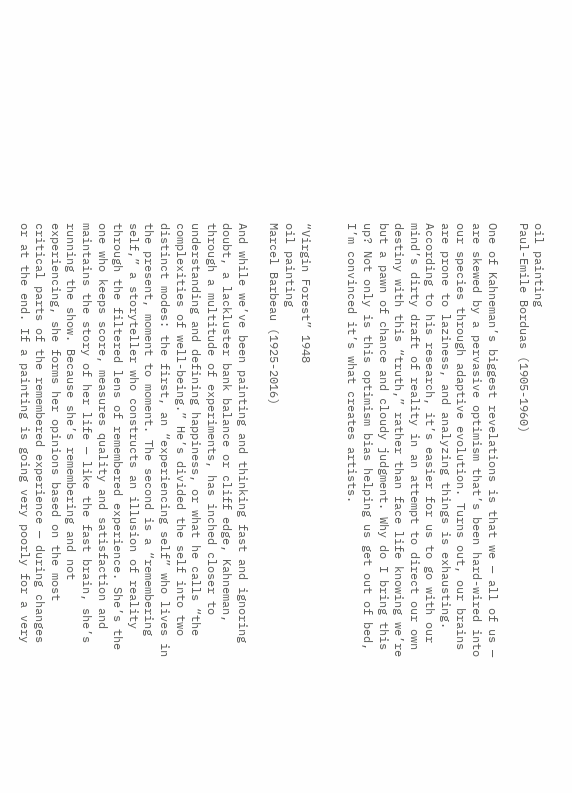oil painting
Paul-Emile Borduas (1905-1960)

One of Kahneman’s biggest revelations is that we — all of us — are skewed by a pervasive optimism that’s been hard-wired into our species through adaptive evolution. Turns out, our brains are prone to laziness, and analyzing things is exhausting. According to his research, it’s easier for us to go with our mind’s dirty draft of reality in an attempt to direct our own destiny with this “truth,” rather than face life knowing we’re but a pawn of chance and cloudy judgment. Why do I bring this up? Not only is this optimism bias helping us get out of bed, I’m convinced it’s what creates artists.


“Virgin Forest” 1948
oil painting
Marcel Barbeau (1925-2016)

And while we’ve been painting and thinking fast and ignoring doubt, a lackluster bank balance or cliff edge, Kahneman, through a multitude of experiments, has inched closer to understanding and defining happiness, or what he calls “the complexities of well-being.” He’s divided the self into two distinct modes: the first, an “experiencing self” who lives in the present, moment to moment. The second is a “remembering self,” a storyteller who constructs an illusion of reality through the filtered lens of remembered experience. She’s the one who keeps score, measures quality and satisfaction and maintains the story of her life — like the fast brain, she’s running the show. Because she’s remembering and not experiencing, she forms her opinions based on the most critical parts of the remembered experience — during changes or at the end. If a painting is going very poorly for a very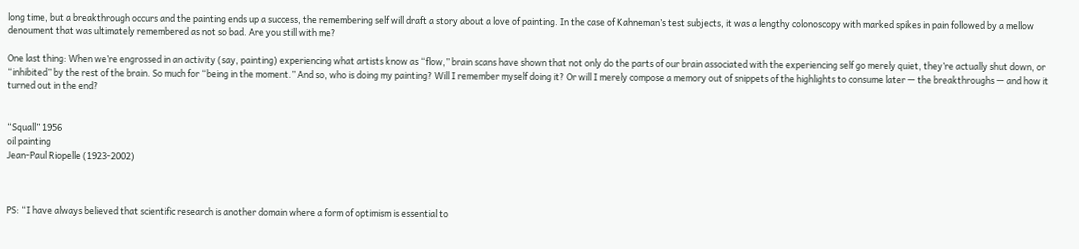long time, but a breakthrough occurs and the painting ends up a success, the remembering self will draft a story about a love of painting. In the case of Kahneman’s test subjects, it was a lengthy colonoscopy with marked spikes in pain followed by a mellow denoument that was ultimately remembered as not so bad. Are you still with me?

One last thing: When we’re engrossed in an activity (say, painting) experiencing what artists know as “flow,” brain scans have shown that not only do the parts of our brain associated with the experiencing self go merely quiet, they’re actually shut down, or “inhibited” by the rest of the brain. So much for “being in the moment.” And so, who is doing my painting? Will I remember myself doing it? Or will I merely compose a memory out of snippets of the highlights to consume later — the breakthroughs — and how it turned out in the end?


“Squall” 1956
oil painting
Jean-Paul Riopelle (1923-2002)



PS: “I have always believed that scientific research is another domain where a form of optimism is essential to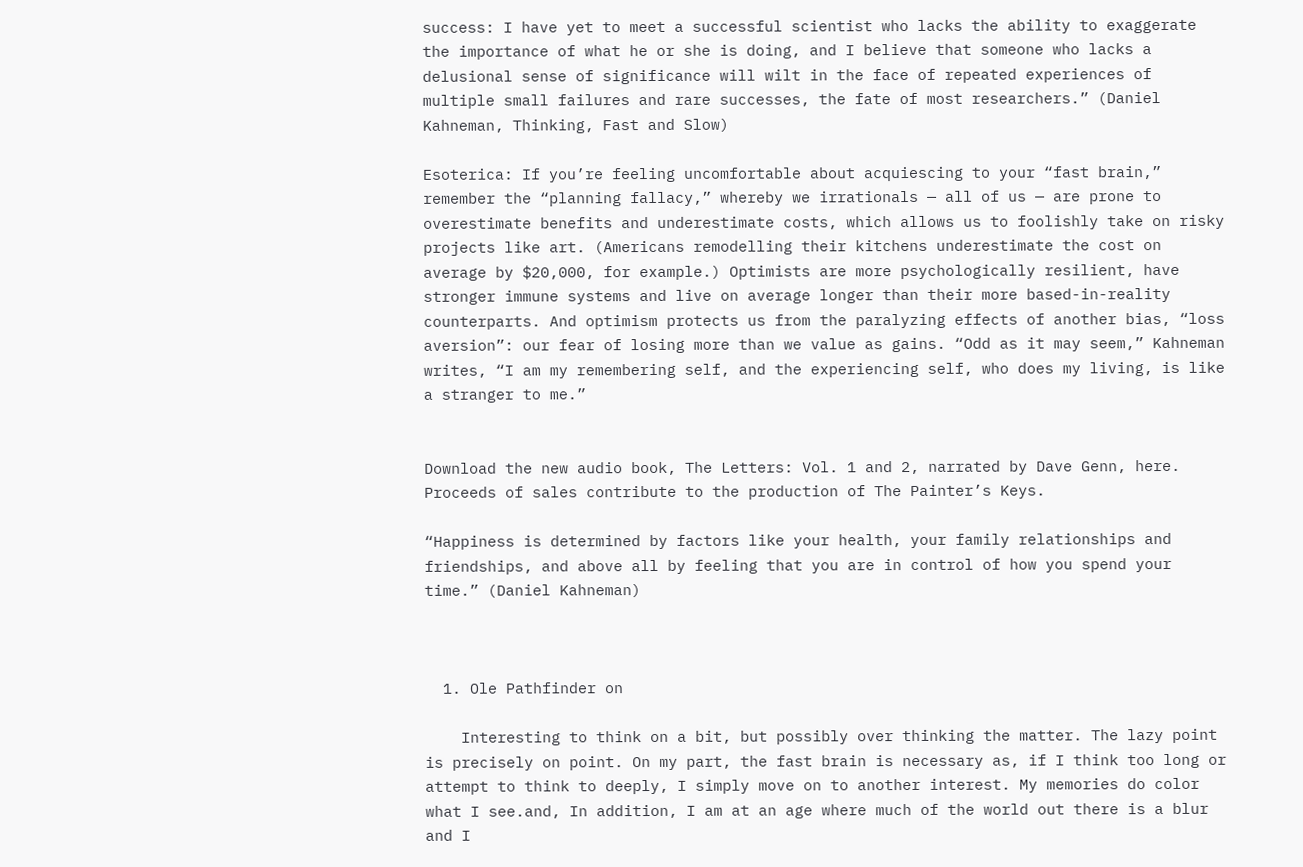success: I have yet to meet a successful scientist who lacks the ability to exaggerate the importance of what he or she is doing, and I believe that someone who lacks a delusional sense of significance will wilt in the face of repeated experiences of multiple small failures and rare successes, the fate of most researchers.” (Daniel Kahneman, Thinking, Fast and Slow)

Esoterica: If you’re feeling uncomfortable about acquiescing to your “fast brain,” remember the “planning fallacy,” whereby we irrationals — all of us — are prone to overestimate benefits and underestimate costs, which allows us to foolishly take on risky projects like art. (Americans remodelling their kitchens underestimate the cost on average by $20,000, for example.) Optimists are more psychologically resilient, have stronger immune systems and live on average longer than their more based-in-reality counterparts. And optimism protects us from the paralyzing effects of another bias, “loss aversion”: our fear of losing more than we value as gains. “Odd as it may seem,” Kahneman writes, “I am my remembering self, and the experiencing self, who does my living, is like a stranger to me.”


Download the new audio book, The Letters: Vol. 1 and 2, narrated by Dave Genn, here. Proceeds of sales contribute to the production of The Painter’s Keys.

“Happiness is determined by factors like your health, your family relationships and friendships, and above all by feeling that you are in control of how you spend your time.” (Daniel Kahneman)



  1. Ole Pathfinder on

    Interesting to think on a bit, but possibly over thinking the matter. The lazy point is precisely on point. On my part, the fast brain is necessary as, if I think too long or attempt to think to deeply, I simply move on to another interest. My memories do color what I see.and, In addition, I am at an age where much of the world out there is a blur and I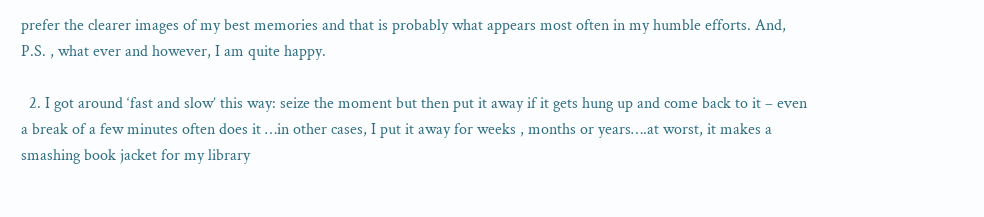prefer the clearer images of my best memories and that is probably what appears most often in my humble efforts. And, P.S. , what ever and however, I am quite happy.

  2. I got around ‘fast and slow’ this way: seize the moment but then put it away if it gets hung up and come back to it – even a break of a few minutes often does it …in other cases, I put it away for weeks , months or years….at worst, it makes a smashing book jacket for my library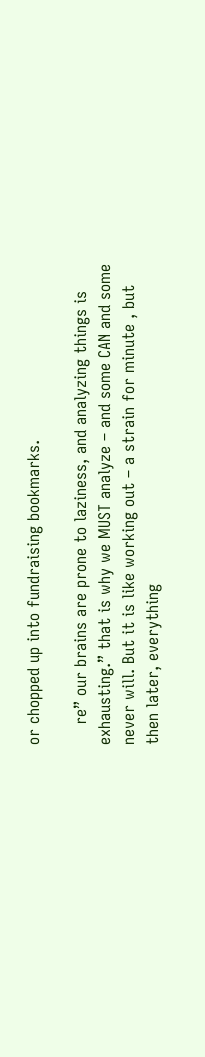or chopped up into fundraising bookmarks.

    re” our brains are prone to laziness, and analyzing things is exhausting.” that is why we MUST analyze – and some CAN and some never will. But it is like working out – a strain for minute , but then later, everything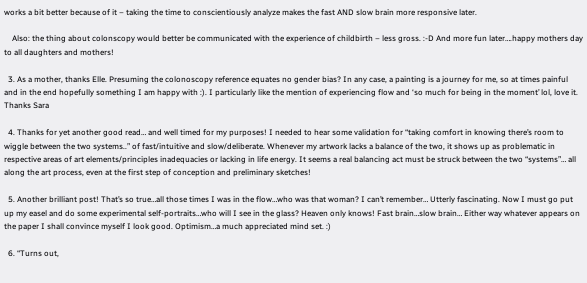works a bit better because of it – taking the time to conscientiously analyze makes the fast AND slow brain more responsive later.

    Also: the thing about colonscopy would better be communicated with the experience of childbirth – less gross. :-D And more fun later….happy mothers day to all daughters and mothers!

  3. As a mother, thanks Elle. Presuming the colonoscopy reference equates no gender bias? In any case, a painting is a journey for me, so at times painful and in the end hopefully something I am happy with :). I particularly like the mention of experiencing flow and ‘so much for being in the moment’ lol, love it. Thanks Sara

  4. Thanks for yet another good read… and well timed for my purposes! I needed to hear some validation for “taking comfort in knowing there’s room to wiggle between the two systems..” of fast/intuitive and slow/deliberate. Whenever my artwork lacks a balance of the two, it shows up as problematic in respective areas of art elements/principles inadequacies or lacking in life energy. It seems a real balancing act must be struck between the two “systems”… all along the art process, even at the first step of conception and preliminary sketches!

  5. Another brilliant post! That’s so true…all those times I was in the flow…who was that woman? I can’t remember… Utterly fascinating. Now I must go put up my easel and do some experimental self-portraits…who will I see in the glass? Heaven only knows! Fast brain…slow brain… Either way whatever appears on the paper I shall convince myself I look good. Optimism…a much appreciated mind set. :)

  6. “Turns out,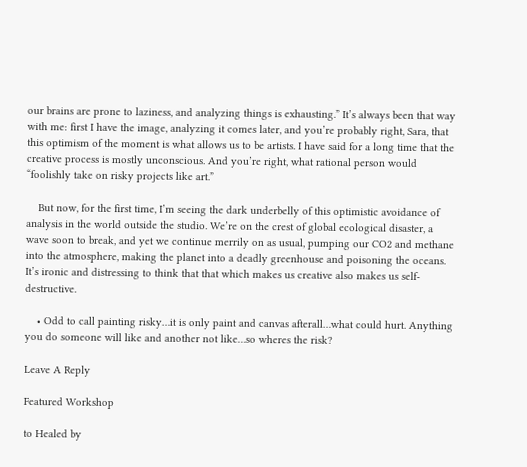our brains are prone to laziness, and analyzing things is exhausting.” It’s always been that way with me: first I have the image, analyzing it comes later, and you’re probably right, Sara, that this optimism of the moment is what allows us to be artists. I have said for a long time that the creative process is mostly unconscious. And you’re right, what rational person would “foolishly take on risky projects like art.”

    But now, for the first time, I’m seeing the dark underbelly of this optimistic avoidance of analysis in the world outside the studio. We’re on the crest of global ecological disaster, a wave soon to break, and yet we continue merrily on as usual, pumping our CO2 and methane into the atmosphere, making the planet into a deadly greenhouse and poisoning the oceans. It’s ironic and distressing to think that that which makes us creative also makes us self-destructive.

    • Odd to call painting risky…it is only paint and canvas afterall…what could hurt. Anything you do someone will like and another not like…so wheres the risk?

Leave A Reply

Featured Workshop

to Healed by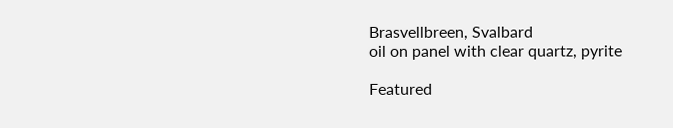Brasvellbreen, Svalbard
oil on panel with clear quartz, pyrite

Featured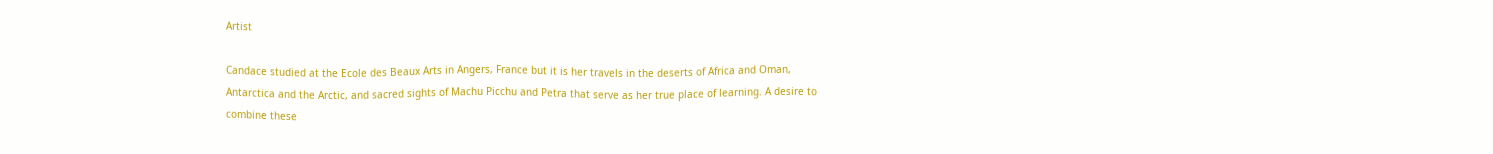Artist

Candace studied at the Ecole des Beaux Arts in Angers, France but it is her travels in the deserts of Africa and Oman, Antarctica and the Arctic, and sacred sights of Machu Picchu and Petra that serve as her true place of learning. A desire to combine these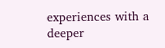experiences with a deeper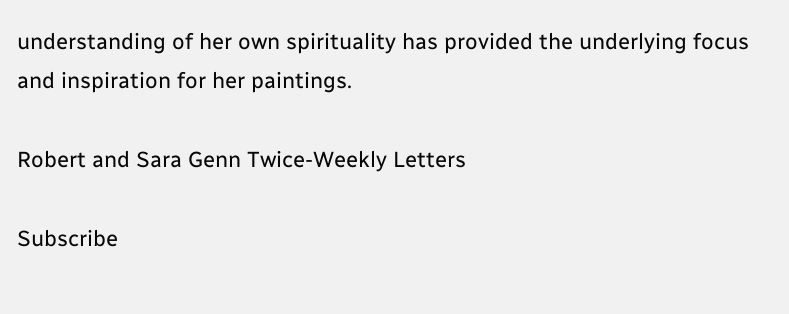understanding of her own spirituality has provided the underlying focus and inspiration for her paintings.

Robert and Sara Genn Twice-Weekly Letters

Subscribe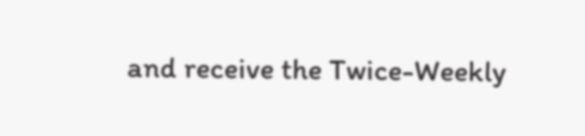and receive the Twice-Weekly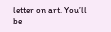letter on art. You’ll be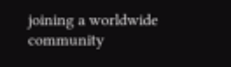joining a worldwide community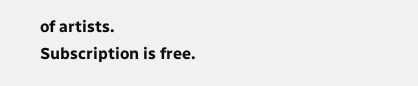of artists.
Subscription is free.